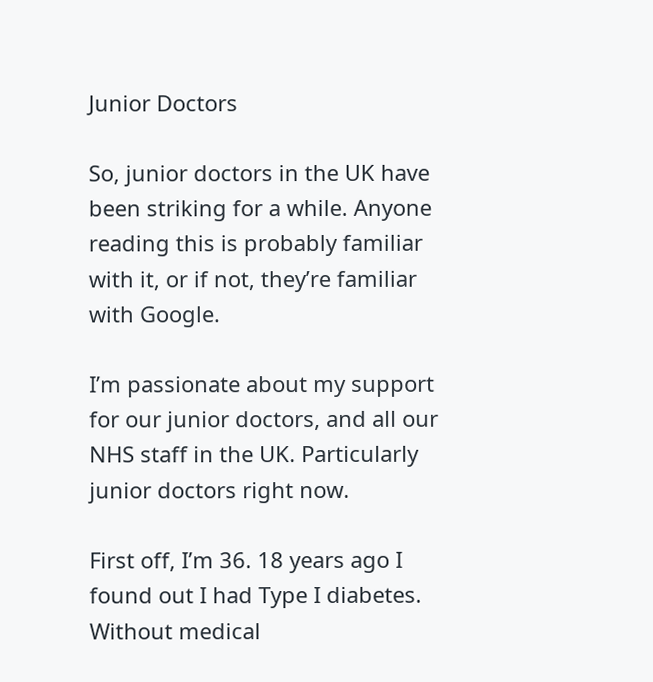Junior Doctors

So, junior doctors in the UK have been striking for a while. Anyone reading this is probably familiar with it, or if not, they’re familiar with Google.

I’m passionate about my support for our junior doctors, and all our NHS staff in the UK. Particularly junior doctors right now.

First off, I’m 36. 18 years ago I found out I had Type I diabetes. Without medical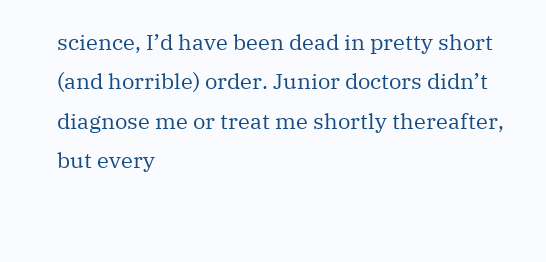science, I’d have been dead in pretty short (and horrible) order. Junior doctors didn’t diagnose me or treat me shortly thereafter, but every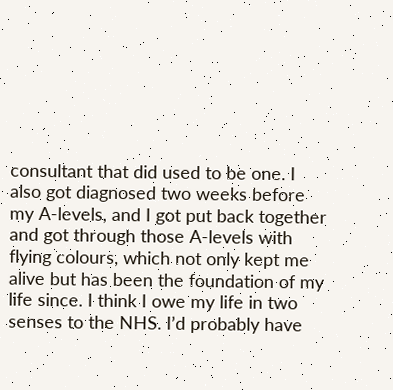consultant that did used to be one. I also got diagnosed two weeks before my A-levels, and I got put back together and got through those A-levels with flying colours, which not only kept me alive but has been the foundation of my life since. I think I owe my life in two senses to the NHS. I’d probably have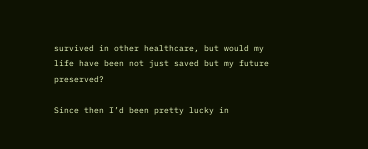survived in other healthcare, but would my life have been not just saved but my future preserved?

Since then I’d been pretty lucky in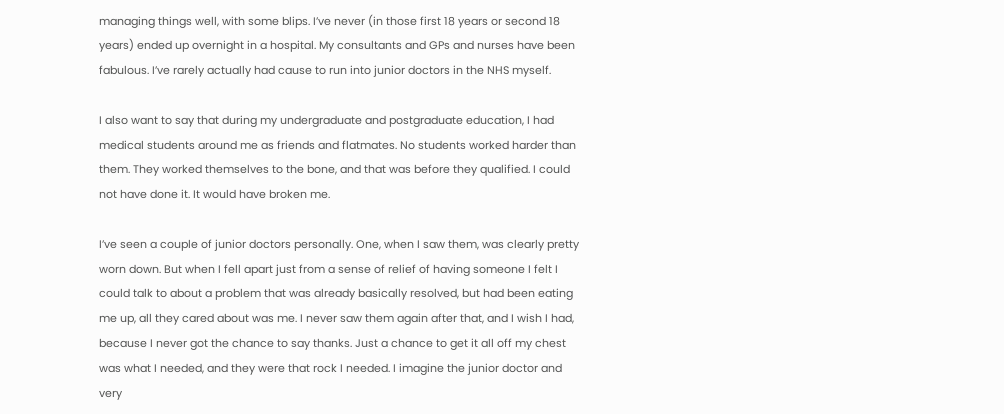managing things well, with some blips. I’ve never (in those first 18 years or second 18 years) ended up overnight in a hospital. My consultants and GPs and nurses have been fabulous. I’ve rarely actually had cause to run into junior doctors in the NHS myself.

I also want to say that during my undergraduate and postgraduate education, I had medical students around me as friends and flatmates. No students worked harder than them. They worked themselves to the bone, and that was before they qualified. I could not have done it. It would have broken me.

I’ve seen a couple of junior doctors personally. One, when I saw them, was clearly pretty worn down. But when I fell apart just from a sense of relief of having someone I felt I could talk to about a problem that was already basically resolved, but had been eating me up, all they cared about was me. I never saw them again after that, and I wish I had, because I never got the chance to say thanks. Just a chance to get it all off my chest was what I needed, and they were that rock I needed. I imagine the junior doctor and very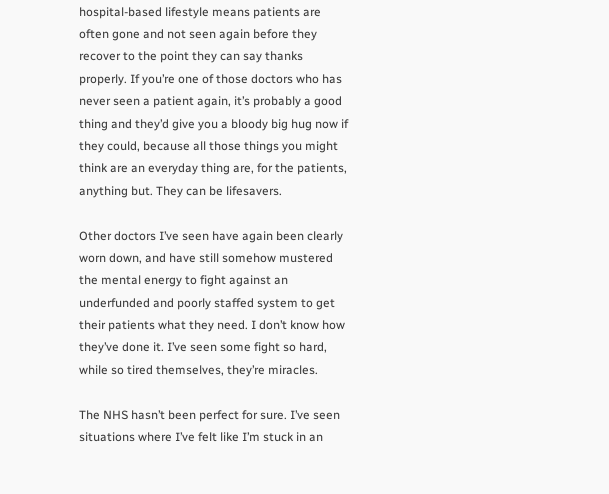hospital-based lifestyle means patients are often gone and not seen again before they recover to the point they can say thanks properly. If you’re one of those doctors who has never seen a patient again, it’s probably a good thing and they’d give you a bloody big hug now if they could, because all those things you might think are an everyday thing are, for the patients, anything but. They can be lifesavers.

Other doctors I’ve seen have again been clearly worn down, and have still somehow mustered the mental energy to fight against an underfunded and poorly staffed system to get their patients what they need. I don’t know how they’ve done it. I’ve seen some fight so hard, while so tired themselves, they’re miracles.

The NHS hasn’t been perfect for sure. I’ve seen situations where I’ve felt like I’m stuck in an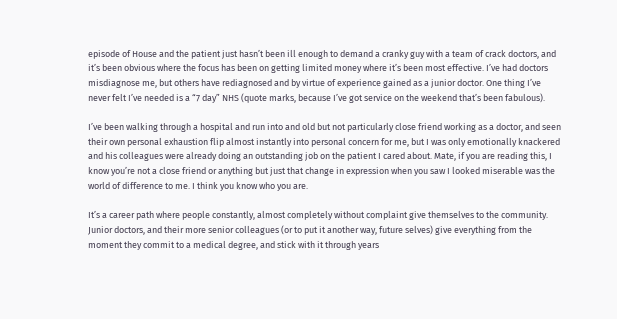episode of House and the patient just hasn’t been ill enough to demand a cranky guy with a team of crack doctors, and it’s been obvious where the focus has been on getting limited money where it’s been most effective. I’ve had doctors misdiagnose me, but others have rediagnosed and by virtue of experience gained as a junior doctor. One thing I’ve never felt I’ve needed is a “7 day” NHS (quote marks, because I’ve got service on the weekend that’s been fabulous).

I’ve been walking through a hospital and run into and old but not particularly close friend working as a doctor, and seen their own personal exhaustion flip almost instantly into personal concern for me, but I was only emotionally knackered and his colleagues were already doing an outstanding job on the patient I cared about. Mate, if you are reading this, I know you’re not a close friend or anything but just that change in expression when you saw I looked miserable was the world of difference to me. I think you know who you are.

It’s a career path where people constantly, almost completely without complaint give themselves to the community. Junior doctors, and their more senior colleagues (or to put it another way, future selves) give everything from the moment they commit to a medical degree, and stick with it through years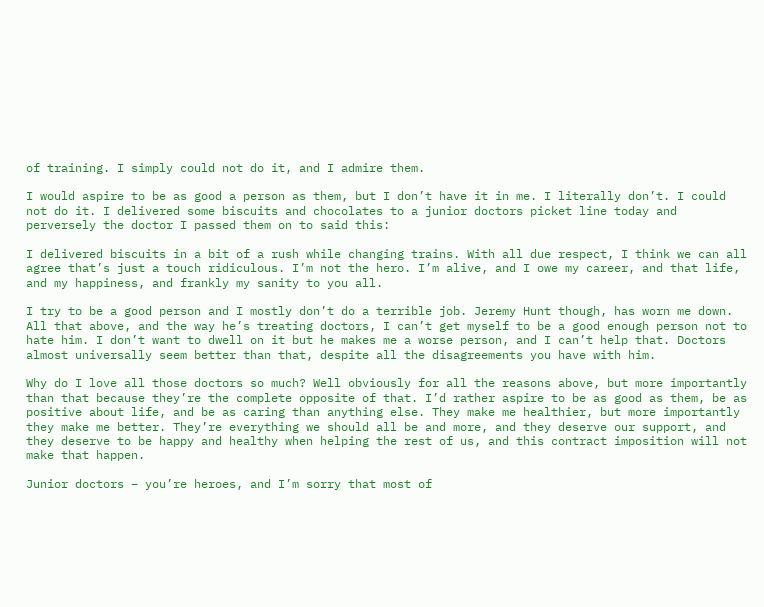of training. I simply could not do it, and I admire them.

I would aspire to be as good a person as them, but I don’t have it in me. I literally don’t. I could not do it. I delivered some biscuits and chocolates to a junior doctors picket line today and perversely the doctor I passed them on to said this:

I delivered biscuits in a bit of a rush while changing trains. With all due respect, I think we can all agree that’s just a touch ridiculous. I’m not the hero. I’m alive, and I owe my career, and that life, and my happiness, and frankly my sanity to you all.

I try to be a good person and I mostly don’t do a terrible job. Jeremy Hunt though, has worn me down. All that above, and the way he’s treating doctors, I can’t get myself to be a good enough person not to hate him. I don’t want to dwell on it but he makes me a worse person, and I can’t help that. Doctors almost universally seem better than that, despite all the disagreements you have with him.

Why do I love all those doctors so much? Well obviously for all the reasons above, but more importantly than that because they’re the complete opposite of that. I’d rather aspire to be as good as them, be as positive about life, and be as caring than anything else. They make me healthier, but more importantly they make me better. They’re everything we should all be and more, and they deserve our support, and they deserve to be happy and healthy when helping the rest of us, and this contract imposition will not make that happen.

Junior doctors – you’re heroes, and I’m sorry that most of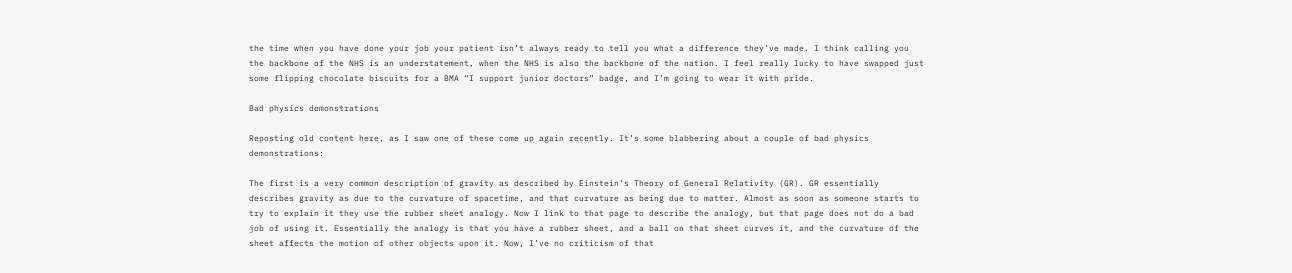the time when you have done your job your patient isn’t always ready to tell you what a difference they’ve made. I think calling you the backbone of the NHS is an understatement, when the NHS is also the backbone of the nation. I feel really lucky to have swapped just some flipping chocolate biscuits for a BMA “I support junior doctors” badge, and I’m going to wear it with pride.

Bad physics demonstrations

Reposting old content here, as I saw one of these come up again recently. It’s some blabbering about a couple of bad physics demonstrations:

The first is a very common description of gravity as described by Einstein’s Theory of General Relativity (GR). GR essentially describes gravity as due to the curvature of spacetime, and that curvature as being due to matter. Almost as soon as someone starts to try to explain it they use the rubber sheet analogy. Now I link to that page to describe the analogy, but that page does not do a bad job of using it. Essentially the analogy is that you have a rubber sheet, and a ball on that sheet curves it, and the curvature of the sheet affects the motion of other objects upon it. Now, I’ve no criticism of that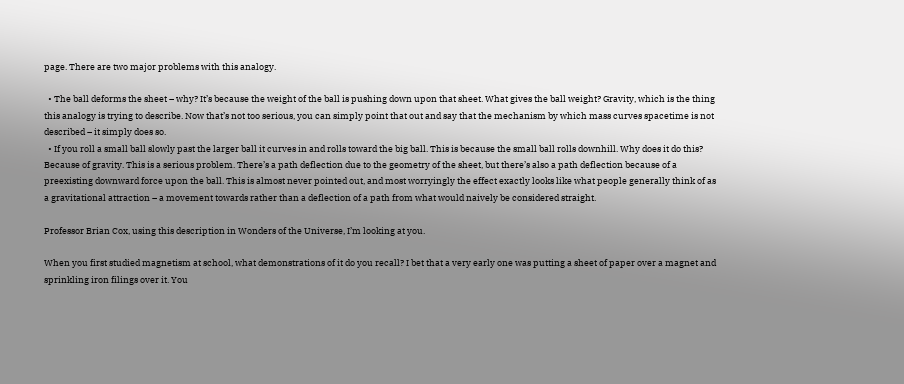page. There are two major problems with this analogy.

  • The ball deforms the sheet – why? It’s because the weight of the ball is pushing down upon that sheet. What gives the ball weight? Gravity, which is the thing this analogy is trying to describe. Now that’s not too serious, you can simply point that out and say that the mechanism by which mass curves spacetime is not described – it simply does so.
  • If you roll a small ball slowly past the larger ball it curves in and rolls toward the big ball. This is because the small ball rolls downhill. Why does it do this? Because of gravity. This is a serious problem. There’s a path deflection due to the geometry of the sheet, but there’s also a path deflection because of a preexisting downward force upon the ball. This is almost never pointed out, and most worryingly the effect exactly looks like what people generally think of as a gravitational attraction – a movement towards rather than a deflection of a path from what would naively be considered straight.

Professor Brian Cox, using this description in Wonders of the Universe, I’m looking at you.

When you first studied magnetism at school, what demonstrations of it do you recall? I bet that a very early one was putting a sheet of paper over a magnet and sprinkling iron filings over it. You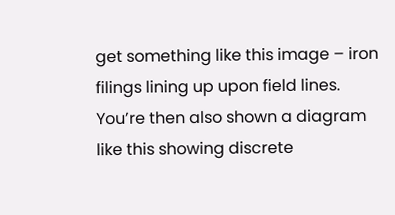get something like this image – iron filings lining up upon field lines. You’re then also shown a diagram like this showing discrete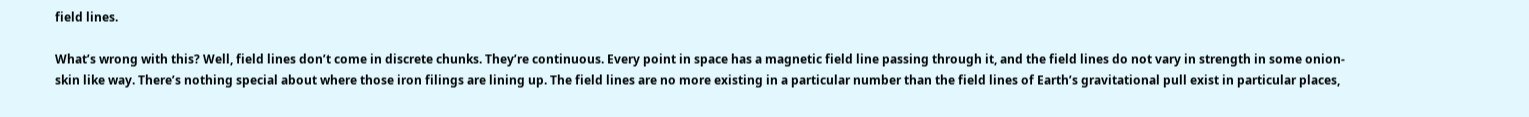field lines.

What’s wrong with this? Well, field lines don’t come in discrete chunks. They’re continuous. Every point in space has a magnetic field line passing through it, and the field lines do not vary in strength in some onion-skin like way. There’s nothing special about where those iron filings are lining up. The field lines are no more existing in a particular number than the field lines of Earth’s gravitational pull exist in particular places,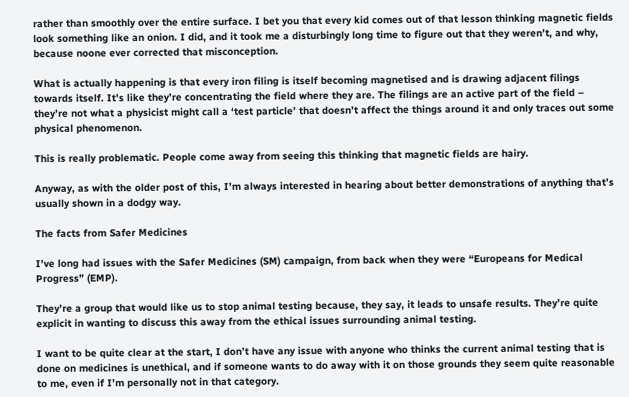rather than smoothly over the entire surface. I bet you that every kid comes out of that lesson thinking magnetic fields look something like an onion. I did, and it took me a disturbingly long time to figure out that they weren’t, and why, because noone ever corrected that misconception.

What is actually happening is that every iron filing is itself becoming magnetised and is drawing adjacent filings towards itself. It’s like they’re concentrating the field where they are. The filings are an active part of the field – they’re not what a physicist might call a ‘test particle’ that doesn’t affect the things around it and only traces out some physical phenomenon.

This is really problematic. People come away from seeing this thinking that magnetic fields are hairy.

Anyway, as with the older post of this, I’m always interested in hearing about better demonstrations of anything that’s usually shown in a dodgy way.

The facts from Safer Medicines

I’ve long had issues with the Safer Medicines (SM) campaign, from back when they were “Europeans for Medical Progress” (EMP).

They’re a group that would like us to stop animal testing because, they say, it leads to unsafe results. They’re quite explicit in wanting to discuss this away from the ethical issues surrounding animal testing.

I want to be quite clear at the start, I don’t have any issue with anyone who thinks the current animal testing that is done on medicines is unethical, and if someone wants to do away with it on those grounds they seem quite reasonable to me, even if I’m personally not in that category.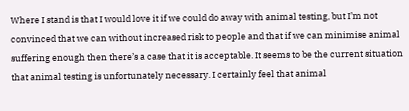Where I stand is that I would love it if we could do away with animal testing, but I’m not convinced that we can without increased risk to people and that if we can minimise animal suffering enough then there’s a case that it is acceptable. It seems to be the current situation that animal testing is unfortunately necessary. I certainly feel that animal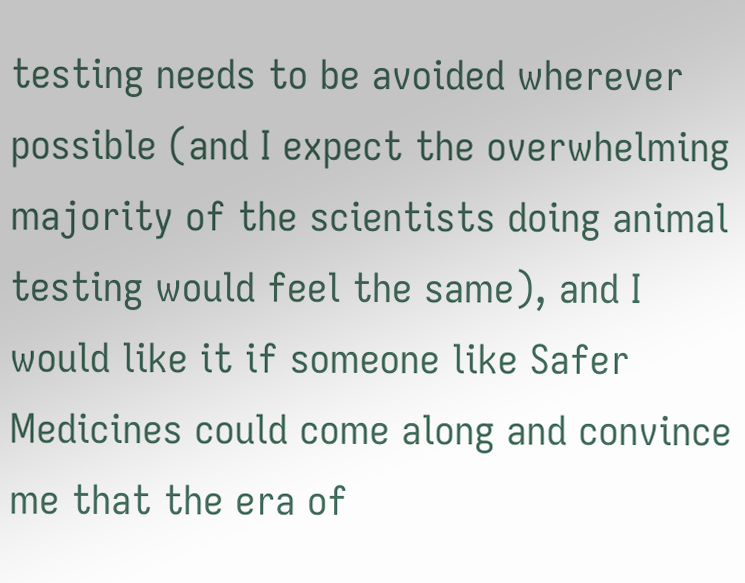testing needs to be avoided wherever possible (and I expect the overwhelming majority of the scientists doing animal testing would feel the same), and I would like it if someone like Safer Medicines could come along and convince me that the era of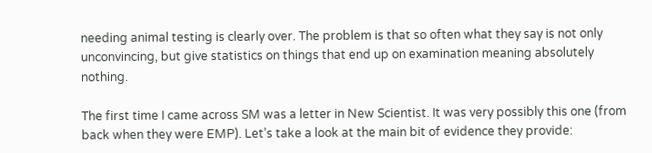needing animal testing is clearly over. The problem is that so often what they say is not only unconvincing, but give statistics on things that end up on examination meaning absolutely nothing.

The first time I came across SM was a letter in New Scientist. It was very possibly this one (from back when they were EMP). Let’s take a look at the main bit of evidence they provide: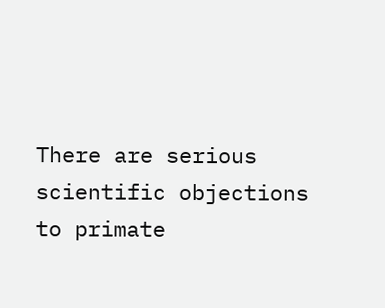There are serious scientific objections to primate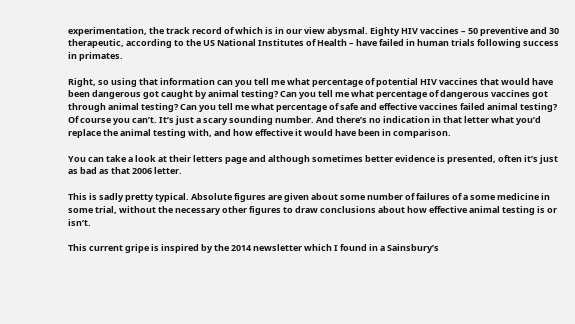experimentation, the track record of which is in our view abysmal. Eighty HIV vaccines – 50 preventive and 30 therapeutic, according to the US National Institutes of Health – have failed in human trials following success in primates.

Right, so using that information can you tell me what percentage of potential HIV vaccines that would have been dangerous got caught by animal testing? Can you tell me what percentage of dangerous vaccines got through animal testing? Can you tell me what percentage of safe and effective vaccines failed animal testing? Of course you can’t. It’s just a scary sounding number. And there’s no indication in that letter what you’d replace the animal testing with, and how effective it would have been in comparison.

You can take a look at their letters page and although sometimes better evidence is presented, often it’s just as bad as that 2006 letter.

This is sadly pretty typical. Absolute figures are given about some number of failures of a some medicine in some trial, without the necessary other figures to draw conclusions about how effective animal testing is or isn’t.

This current gripe is inspired by the 2014 newsletter which I found in a Sainsbury’s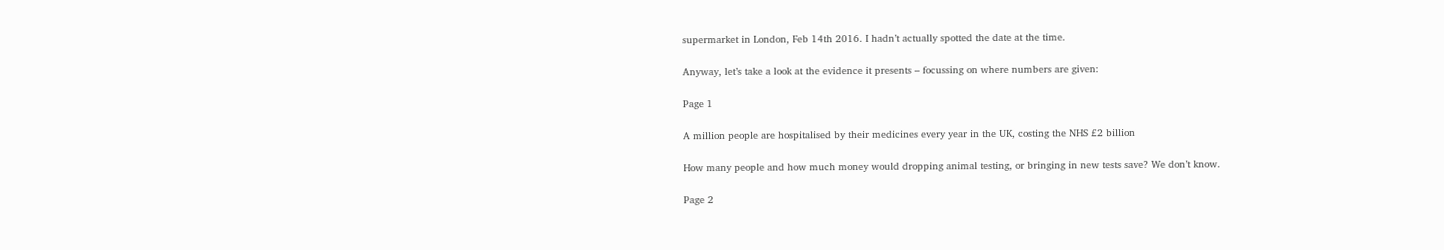supermarket in London, Feb 14th 2016. I hadn’t actually spotted the date at the time.

Anyway, let’s take a look at the evidence it presents – focussing on where numbers are given:

Page 1

A million people are hospitalised by their medicines every year in the UK, costing the NHS £2 billion

How many people and how much money would dropping animal testing, or bringing in new tests save? We don’t know.

Page 2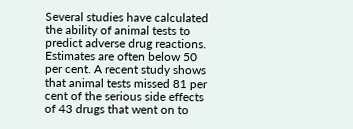Several studies have calculated the ability of animal tests to predict adverse drug reactions. Estimates are often below 50 per cent. A recent study shows that animal tests missed 81 per cent of the serious side effects of 43 drugs that went on to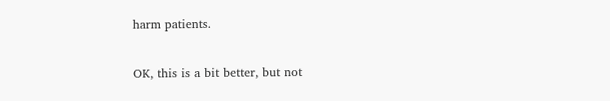harm patients.

OK, this is a bit better, but not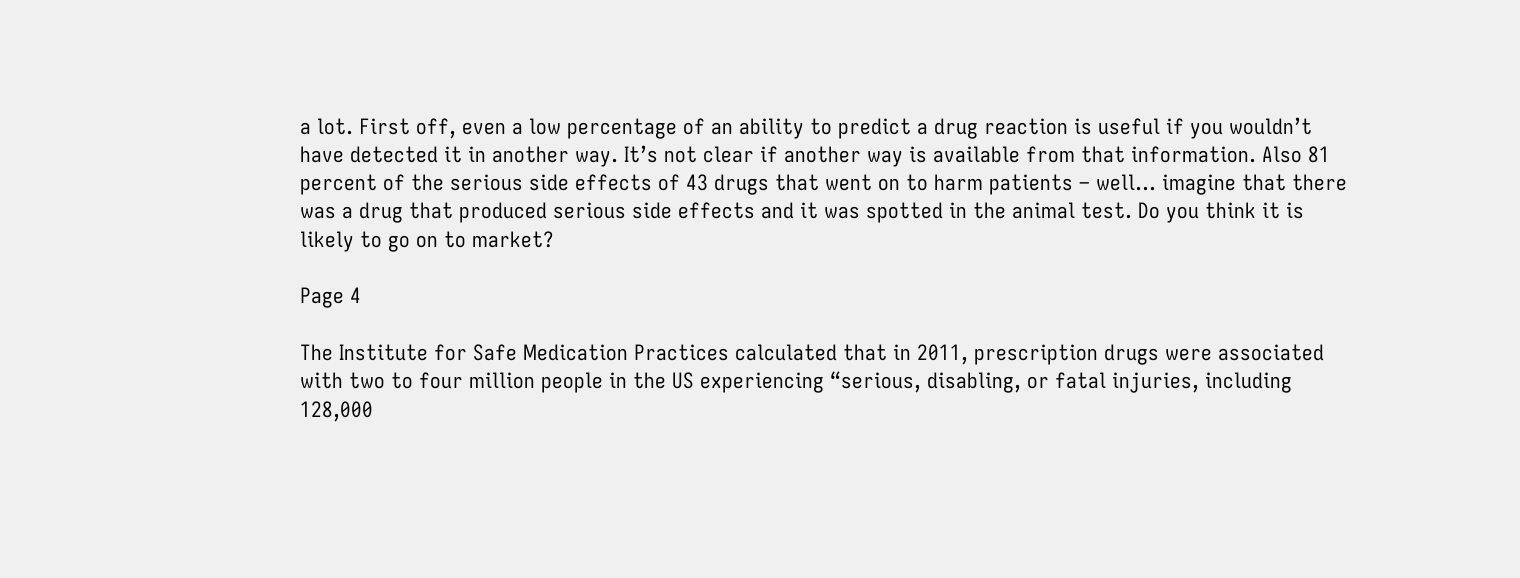a lot. First off, even a low percentage of an ability to predict a drug reaction is useful if you wouldn’t have detected it in another way. It’s not clear if another way is available from that information. Also 81 percent of the serious side effects of 43 drugs that went on to harm patients – well… imagine that there was a drug that produced serious side effects and it was spotted in the animal test. Do you think it is likely to go on to market?

Page 4

The Institute for Safe Medication Practices calculated that in 2011, prescription drugs were associated with two to four million people in the US experiencing “serious, disabling, or fatal injuries, including 128,000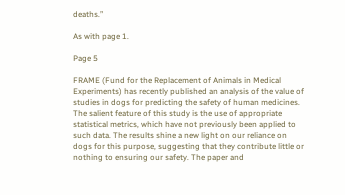deaths.”

As with page 1.

Page 5

FRAME (Fund for the Replacement of Animals in Medical Experiments) has recently published an analysis of the value of studies in dogs for predicting the safety of human medicines. The salient feature of this study is the use of appropriate statistical metrics, which have not previously been applied to such data. The results shine a new light on our reliance on dogs for this purpose, suggesting that they contribute little or nothing to ensuring our safety. The paper and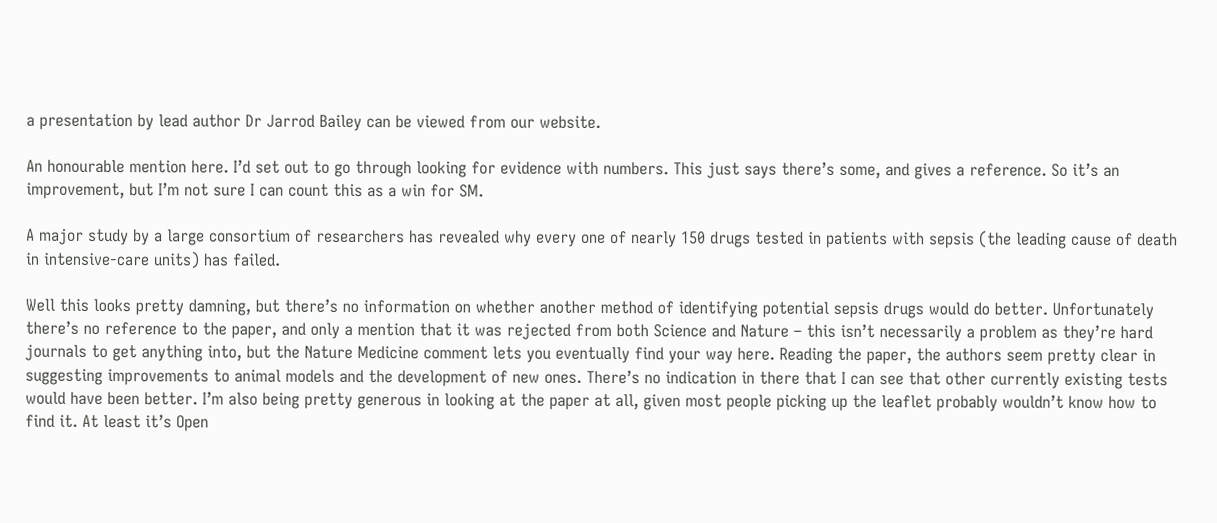a presentation by lead author Dr Jarrod Bailey can be viewed from our website.

An honourable mention here. I’d set out to go through looking for evidence with numbers. This just says there’s some, and gives a reference. So it’s an improvement, but I’m not sure I can count this as a win for SM.

A major study by a large consortium of researchers has revealed why every one of nearly 150 drugs tested in patients with sepsis (the leading cause of death in intensive-care units) has failed.

Well this looks pretty damning, but there’s no information on whether another method of identifying potential sepsis drugs would do better. Unfortunately there’s no reference to the paper, and only a mention that it was rejected from both Science and Nature – this isn’t necessarily a problem as they’re hard journals to get anything into, but the Nature Medicine comment lets you eventually find your way here. Reading the paper, the authors seem pretty clear in suggesting improvements to animal models and the development of new ones. There’s no indication in there that I can see that other currently existing tests would have been better. I’m also being pretty generous in looking at the paper at all, given most people picking up the leaflet probably wouldn’t know how to find it. At least it’s Open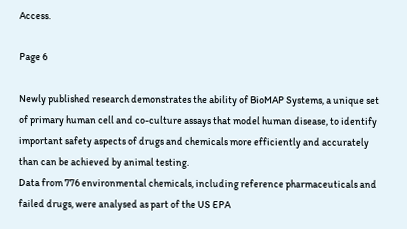Access.

Page 6

Newly published research demonstrates the ability of BioMAP Systems, a unique set of primary human cell and co-culture assays that model human disease, to identify important safety aspects of drugs and chemicals more efficiently and accurately than can be achieved by animal testing.
Data from 776 environmental chemicals, including reference pharmaceuticals and failed drugs, were analysed as part of the US EPA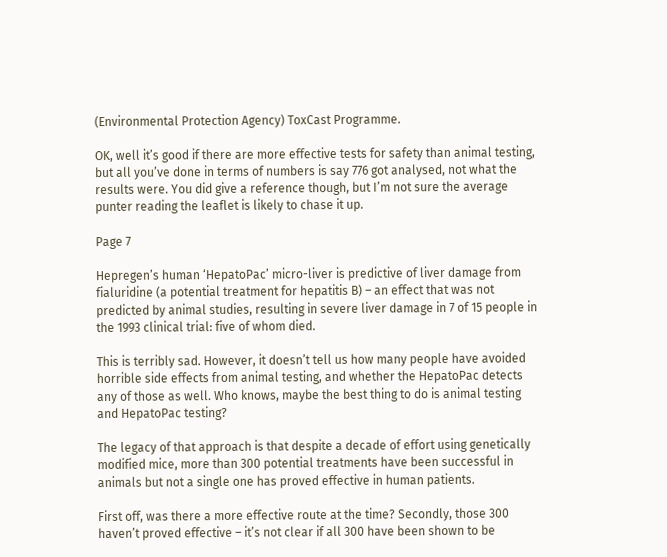(Environmental Protection Agency) ToxCast Programme.

OK, well it’s good if there are more effective tests for safety than animal testing, but all you’ve done in terms of numbers is say 776 got analysed, not what the results were. You did give a reference though, but I’m not sure the average punter reading the leaflet is likely to chase it up.

Page 7

Hepregen’s human ‘HepatoPac’ micro-liver is predictive of liver damage from fialuridine (a potential treatment for hepatitis B) – an effect that was not predicted by animal studies, resulting in severe liver damage in 7 of 15 people in the 1993 clinical trial: five of whom died.

This is terribly sad. However, it doesn’t tell us how many people have avoided horrible side effects from animal testing, and whether the HepatoPac detects any of those as well. Who knows, maybe the best thing to do is animal testing and HepatoPac testing?

The legacy of that approach is that despite a decade of effort using genetically modified mice, more than 300 potential treatments have been successful in animals but not a single one has proved effective in human patients.

First off, was there a more effective route at the time? Secondly, those 300 haven’t proved effective – it’s not clear if all 300 have been shown to be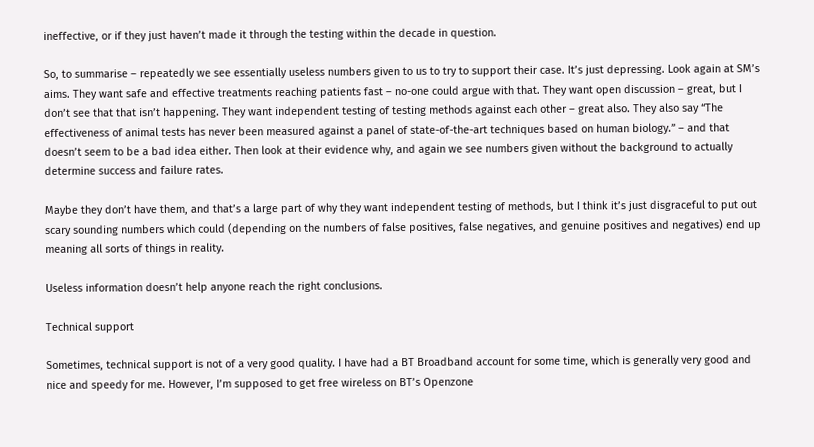ineffective, or if they just haven’t made it through the testing within the decade in question.

So, to summarise – repeatedly we see essentially useless numbers given to us to try to support their case. It’s just depressing. Look again at SM’s aims. They want safe and effective treatments reaching patients fast – no-one could argue with that. They want open discussion – great, but I don’t see that that isn’t happening. They want independent testing of testing methods against each other – great also. They also say “The effectiveness of animal tests has never been measured against a panel of state-of-the-art techniques based on human biology.” – and that doesn’t seem to be a bad idea either. Then look at their evidence why, and again we see numbers given without the background to actually determine success and failure rates.

Maybe they don’t have them, and that’s a large part of why they want independent testing of methods, but I think it’s just disgraceful to put out scary sounding numbers which could (depending on the numbers of false positives, false negatives, and genuine positives and negatives) end up meaning all sorts of things in reality.

Useless information doesn’t help anyone reach the right conclusions.

Technical support

Sometimes, technical support is not of a very good quality. I have had a BT Broadband account for some time, which is generally very good and nice and speedy for me. However, I’m supposed to get free wireless on BT’s Openzone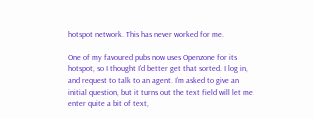hotspot network. This has never worked for me.

One of my favoured pubs now uses Openzone for its hotspot, so I thought I’d better get that sorted. I log in, and request to talk to an agent. I’m asked to give an initial question, but it turns out the text field will let me enter quite a bit of text,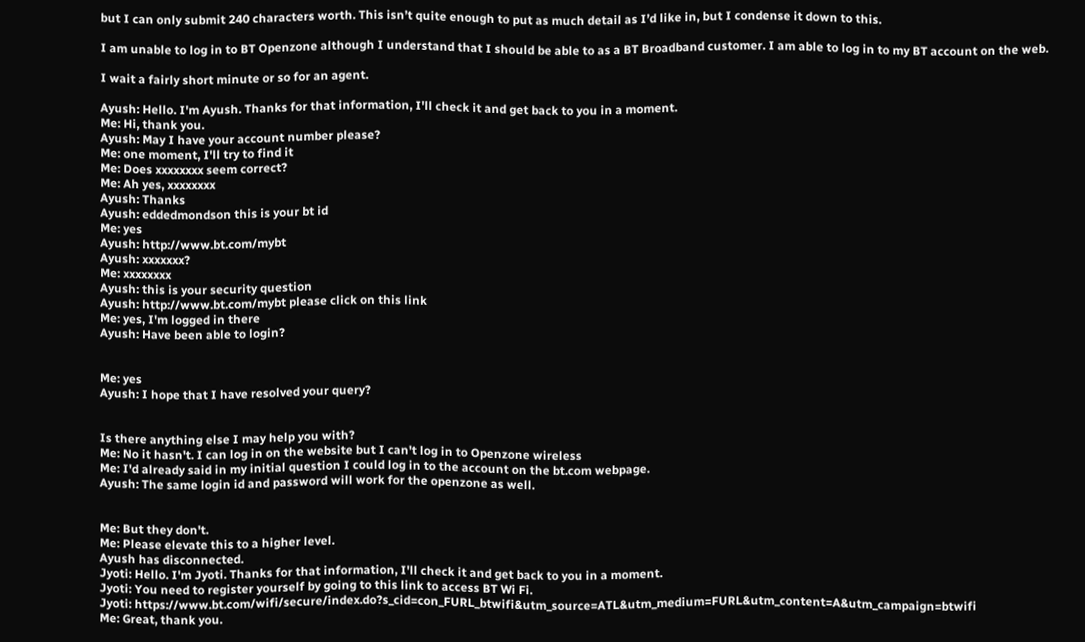but I can only submit 240 characters worth. This isn’t quite enough to put as much detail as I’d like in, but I condense it down to this.

I am unable to log in to BT Openzone although I understand that I should be able to as a BT Broadband customer. I am able to log in to my BT account on the web.

I wait a fairly short minute or so for an agent.

Ayush: Hello. I'm Ayush. Thanks for that information, I'll check it and get back to you in a moment.
Me: Hi, thank you.
Ayush: May I have your account number please?
Me: one moment, I'll try to find it
Me: Does xxxxxxxx seem correct?
Me: Ah yes, xxxxxxxx
Ayush: Thanks
Ayush: eddedmondson this is your bt id
Me: yes
Ayush: http://www.bt.com/mybt
Ayush: xxxxxxx?
Me: xxxxxxxx
Ayush: this is your security question
Ayush: http://www.bt.com/mybt please click on this link
Me: yes, I'm logged in there
Ayush: Have been able to login?


Me: yes
Ayush: I hope that I have resolved your query?


Is there anything else I may help you with?
Me: No it hasn't. I can log in on the website but I can't log in to Openzone wireless
Me: I'd already said in my initial question I could log in to the account on the bt.com webpage.
Ayush: The same login id and password will work for the openzone as well.


Me: But they don't.
Me: Please elevate this to a higher level.
Ayush has disconnected.
Jyoti: Hello. I'm Jyoti. Thanks for that information, I'll check it and get back to you in a moment.
Jyoti: You need to register yourself by going to this link to access BT Wi Fi.
Jyoti: https://www.bt.com/wifi/secure/index.do?s_cid=con_FURL_btwifi&utm_source=ATL&utm_medium=FURL&utm_content=A&utm_campaign=btwifi
Me: Great, thank you.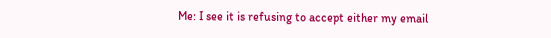Me: I see it is refusing to accept either my email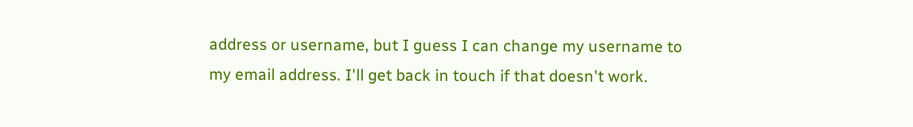address or username, but I guess I can change my username to my email address. I'll get back in touch if that doesn't work.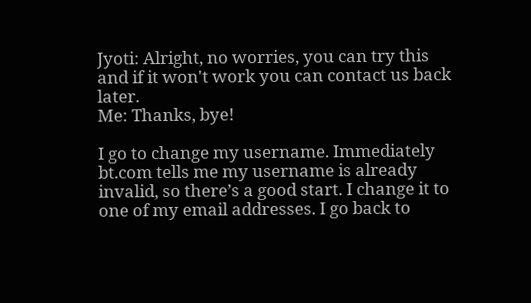Jyoti: Alright, no worries, you can try this and if it won't work you can contact us back later.
Me: Thanks, bye!

I go to change my username. Immediately bt.com tells me my username is already invalid, so there’s a good start. I change it to one of my email addresses. I go back to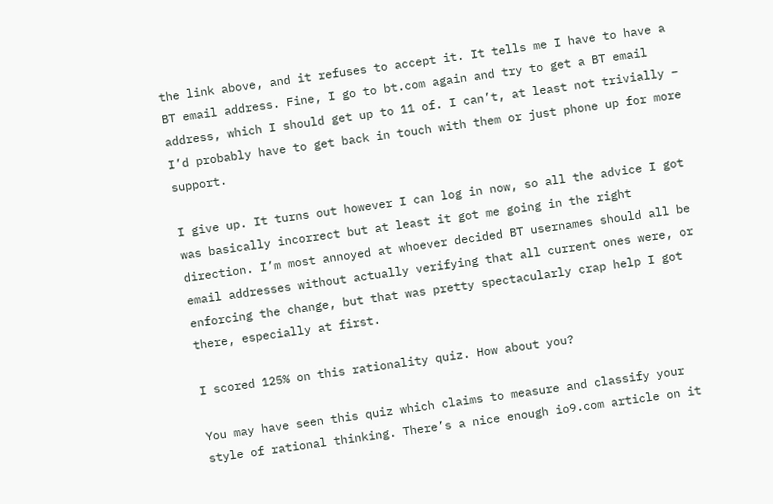the link above, and it refuses to accept it. It tells me I have to have a BT email address. Fine, I go to bt.com again and try to get a BT email address, which I should get up to 11 of. I can’t, at least not trivially – I’d probably have to get back in touch with them or just phone up for more support.

I give up. It turns out however I can log in now, so all the advice I got was basically incorrect but at least it got me going in the right direction. I’m most annoyed at whoever decided BT usernames should all be email addresses without actually verifying that all current ones were, or enforcing the change, but that was pretty spectacularly crap help I got there, especially at first.

I scored 125% on this rationality quiz. How about you?

You may have seen this quiz which claims to measure and classify your style of rational thinking. There’s a nice enough io9.com article on it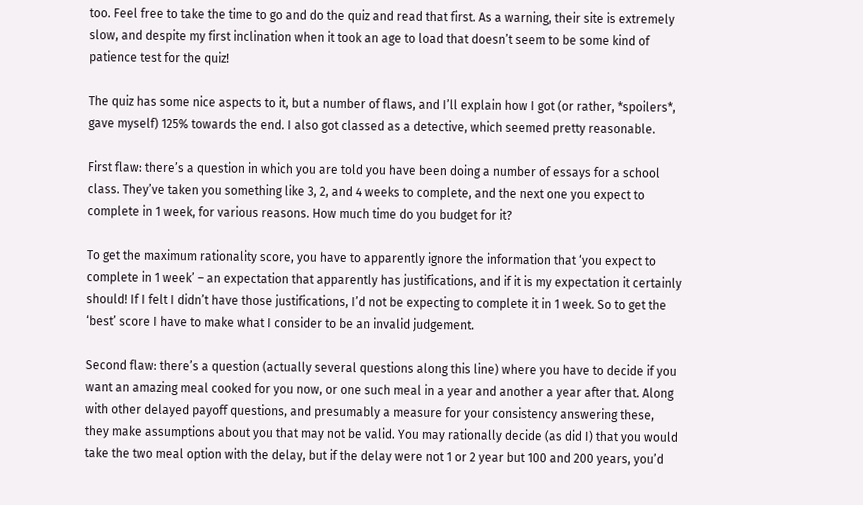too. Feel free to take the time to go and do the quiz and read that first. As a warning, their site is extremely slow, and despite my first inclination when it took an age to load that doesn’t seem to be some kind of patience test for the quiz!

The quiz has some nice aspects to it, but a number of flaws, and I’ll explain how I got (or rather, *spoilers*, gave myself) 125% towards the end. I also got classed as a detective, which seemed pretty reasonable.

First flaw: there’s a question in which you are told you have been doing a number of essays for a school class. They’ve taken you something like 3, 2, and 4 weeks to complete, and the next one you expect to complete in 1 week, for various reasons. How much time do you budget for it?

To get the maximum rationality score, you have to apparently ignore the information that ‘you expect to complete in 1 week’ – an expectation that apparently has justifications, and if it is my expectation it certainly should! If I felt I didn’t have those justifications, I’d not be expecting to complete it in 1 week. So to get the ‘best’ score I have to make what I consider to be an invalid judgement.

Second flaw: there’s a question (actually several questions along this line) where you have to decide if you want an amazing meal cooked for you now, or one such meal in a year and another a year after that. Along with other delayed payoff questions, and presumably a measure for your consistency answering these, they make assumptions about you that may not be valid. You may rationally decide (as did I) that you would take the two meal option with the delay, but if the delay were not 1 or 2 year but 100 and 200 years, you’d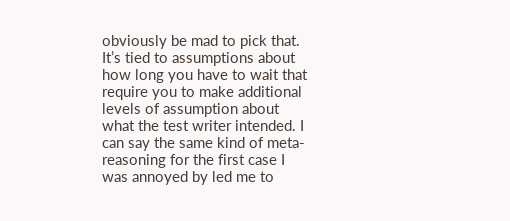obviously be mad to pick that. It’s tied to assumptions about how long you have to wait that require you to make additional levels of assumption about what the test writer intended. I can say the same kind of meta-reasoning for the first case I was annoyed by led me to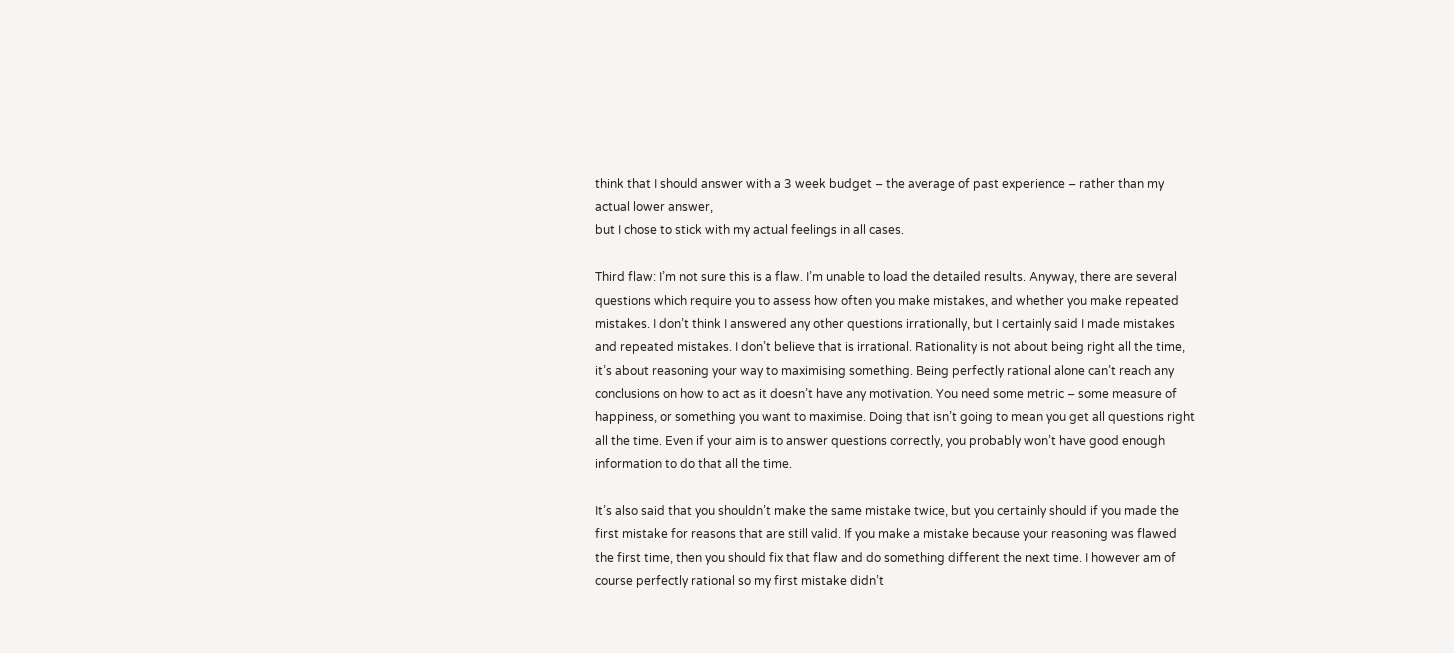think that I should answer with a 3 week budget – the average of past experience – rather than my actual lower answer,
but I chose to stick with my actual feelings in all cases.

Third flaw: I’m not sure this is a flaw. I’m unable to load the detailed results. Anyway, there are several questions which require you to assess how often you make mistakes, and whether you make repeated mistakes. I don’t think I answered any other questions irrationally, but I certainly said I made mistakes and repeated mistakes. I don’t believe that is irrational. Rationality is not about being right all the time, it’s about reasoning your way to maximising something. Being perfectly rational alone can’t reach any conclusions on how to act as it doesn’t have any motivation. You need some metric – some measure of happiness, or something you want to maximise. Doing that isn’t going to mean you get all questions right all the time. Even if your aim is to answer questions correctly, you probably won’t have good enough information to do that all the time.

It’s also said that you shouldn’t make the same mistake twice, but you certainly should if you made the first mistake for reasons that are still valid. If you make a mistake because your reasoning was flawed the first time, then you should fix that flaw and do something different the next time. I however am of course perfectly rational so my first mistake didn’t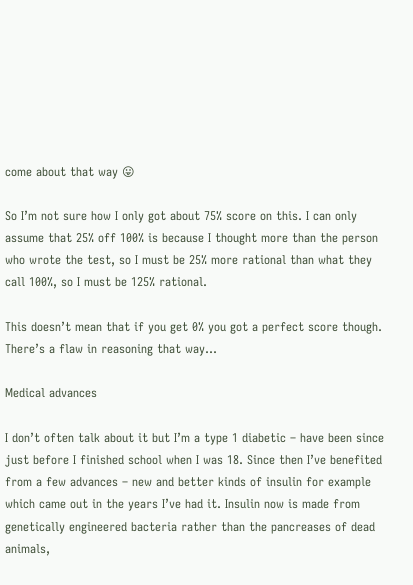come about that way 😛

So I’m not sure how I only got about 75% score on this. I can only assume that 25% off 100% is because I thought more than the person who wrote the test, so I must be 25% more rational than what they call 100%, so I must be 125% rational.

This doesn’t mean that if you get 0% you got a perfect score though. There’s a flaw in reasoning that way…

Medical advances

I don’t often talk about it but I’m a type 1 diabetic – have been since just before I finished school when I was 18. Since then I’ve benefited from a few advances – new and better kinds of insulin for example which came out in the years I’ve had it. Insulin now is made from genetically engineered bacteria rather than the pancreases of dead animals,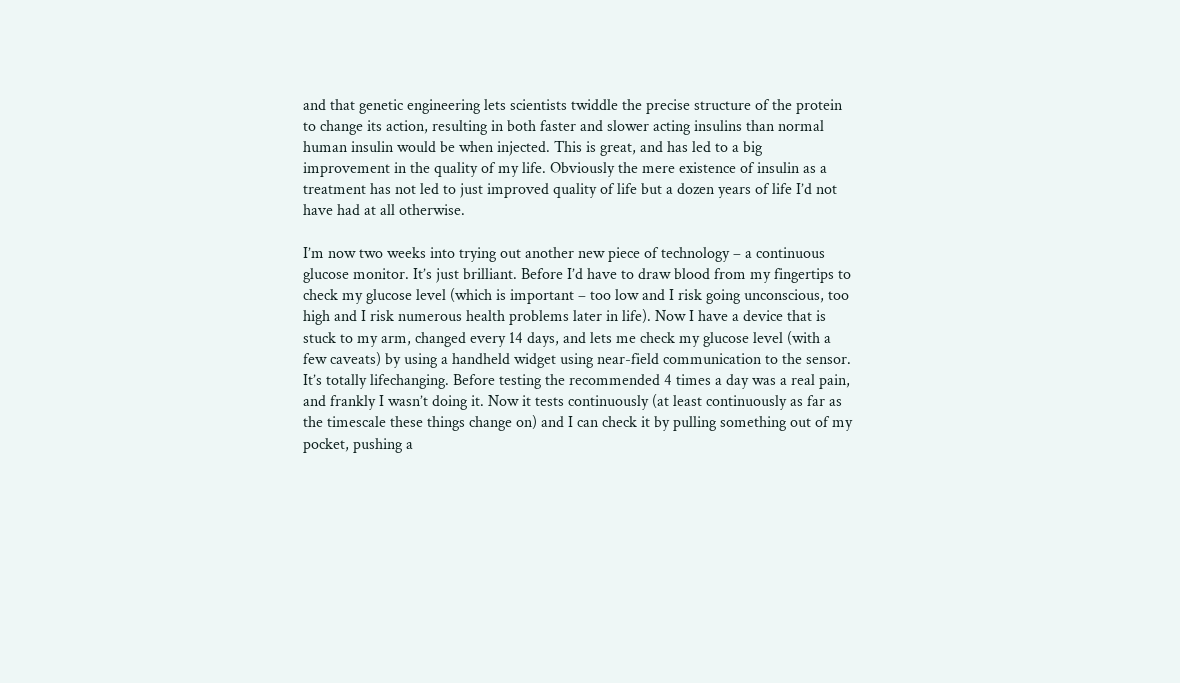and that genetic engineering lets scientists twiddle the precise structure of the protein to change its action, resulting in both faster and slower acting insulins than normal human insulin would be when injected. This is great, and has led to a big improvement in the quality of my life. Obviously the mere existence of insulin as a treatment has not led to just improved quality of life but a dozen years of life I’d not have had at all otherwise.

I’m now two weeks into trying out another new piece of technology – a continuous glucose monitor. It’s just brilliant. Before I’d have to draw blood from my fingertips to check my glucose level (which is important – too low and I risk going unconscious, too high and I risk numerous health problems later in life). Now I have a device that is stuck to my arm, changed every 14 days, and lets me check my glucose level (with a few caveats) by using a handheld widget using near-field communication to the sensor. It’s totally lifechanging. Before testing the recommended 4 times a day was a real pain, and frankly I wasn’t doing it. Now it tests continuously (at least continuously as far as the timescale these things change on) and I can check it by pulling something out of my pocket, pushing a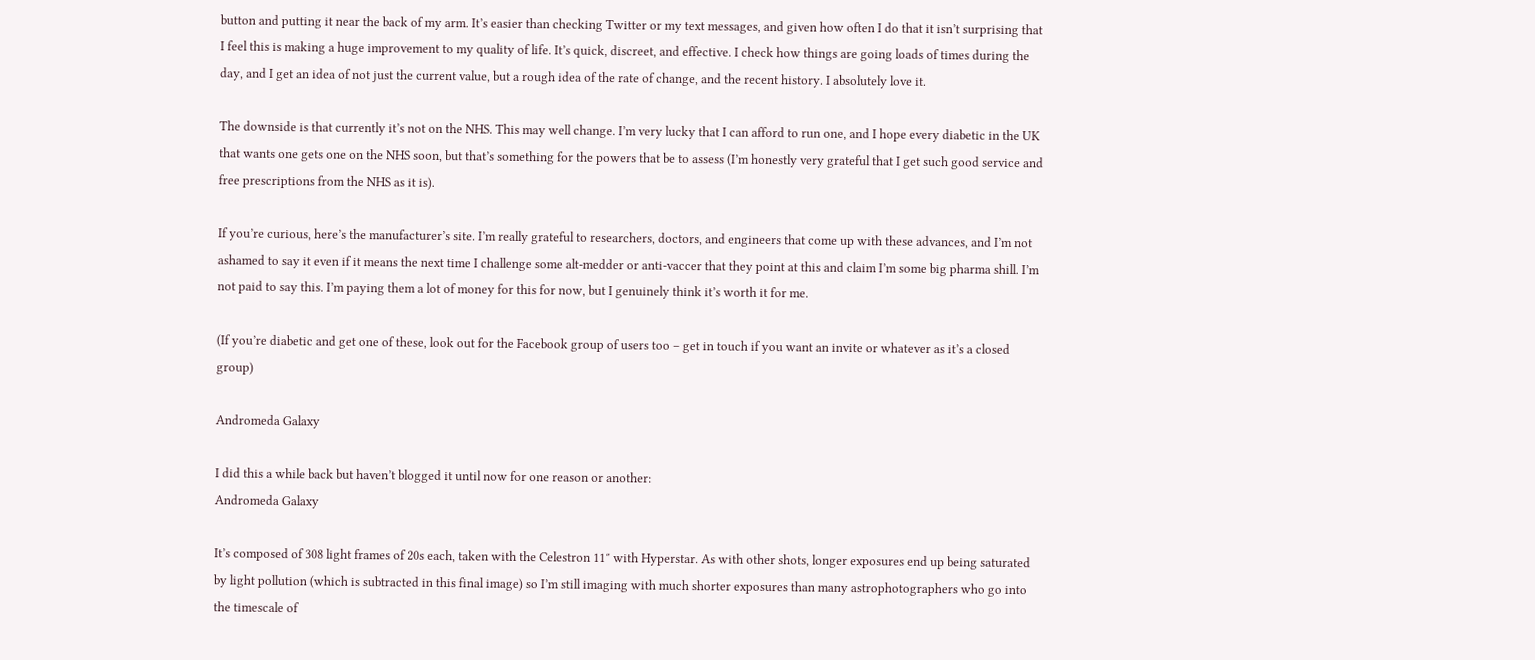button and putting it near the back of my arm. It’s easier than checking Twitter or my text messages, and given how often I do that it isn’t surprising that I feel this is making a huge improvement to my quality of life. It’s quick, discreet, and effective. I check how things are going loads of times during the day, and I get an idea of not just the current value, but a rough idea of the rate of change, and the recent history. I absolutely love it.

The downside is that currently it’s not on the NHS. This may well change. I’m very lucky that I can afford to run one, and I hope every diabetic in the UK that wants one gets one on the NHS soon, but that’s something for the powers that be to assess (I’m honestly very grateful that I get such good service and free prescriptions from the NHS as it is).

If you’re curious, here’s the manufacturer’s site. I’m really grateful to researchers, doctors, and engineers that come up with these advances, and I’m not ashamed to say it even if it means the next time I challenge some alt-medder or anti-vaccer that they point at this and claim I’m some big pharma shill. I’m not paid to say this. I’m paying them a lot of money for this for now, but I genuinely think it’s worth it for me.

(If you’re diabetic and get one of these, look out for the Facebook group of users too – get in touch if you want an invite or whatever as it’s a closed group)

Andromeda Galaxy

I did this a while back but haven’t blogged it until now for one reason or another:
Andromeda Galaxy

It’s composed of 308 light frames of 20s each, taken with the Celestron 11″ with Hyperstar. As with other shots, longer exposures end up being saturated by light pollution (which is subtracted in this final image) so I’m still imaging with much shorter exposures than many astrophotographers who go into the timescale of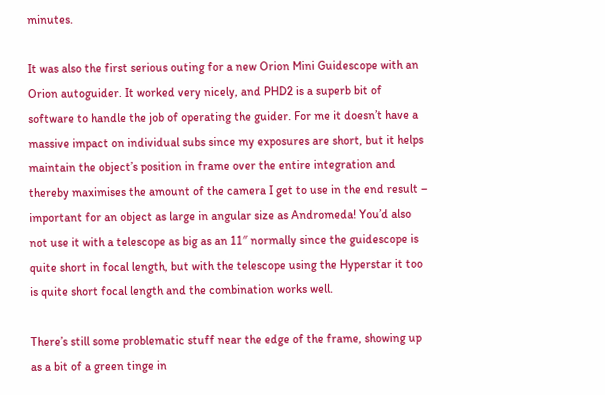minutes.

It was also the first serious outing for a new Orion Mini Guidescope with an Orion autoguider. It worked very nicely, and PHD2 is a superb bit of software to handle the job of operating the guider. For me it doesn’t have a massive impact on individual subs since my exposures are short, but it helps maintain the object’s position in frame over the entire integration and thereby maximises the amount of the camera I get to use in the end result – important for an object as large in angular size as Andromeda! You’d also not use it with a telescope as big as an 11″ normally since the guidescope is quite short in focal length, but with the telescope using the Hyperstar it too is quite short focal length and the combination works well.

There’s still some problematic stuff near the edge of the frame, showing up as a bit of a green tinge in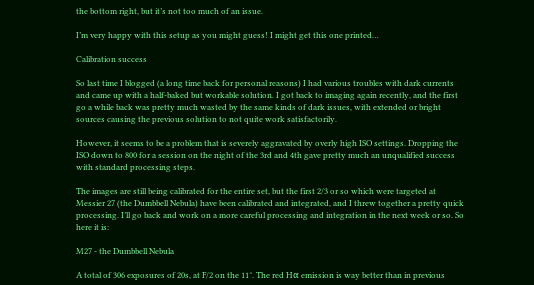the bottom right, but it’s not too much of an issue.

I’m very happy with this setup as you might guess! I might get this one printed…

Calibration success

So last time I blogged (a long time back for personal reasons) I had various troubles with dark currents and came up with a half-baked but workable solution. I got back to imaging again recently, and the first go a while back was pretty much wasted by the same kinds of dark issues, with extended or bright sources causing the previous solution to not quite work satisfactorily.

However, it seems to be a problem that is severely aggravated by overly high ISO settings. Dropping the ISO down to 800 for a session on the night of the 3rd and 4th gave pretty much an unqualified success with standard processing steps.

The images are still being calibrated for the entire set, but the first 2/3 or so which were targeted at Messier 27 (the Dumbbell Nebula) have been calibrated and integrated, and I threw together a pretty quick processing. I’ll go back and work on a more careful processing and integration in the next week or so. So here it is:

M27 - the Dumbbell Nebula

A total of 306 exposures of 20s, at F/2 on the 11″. The red Hα emission is way better than in previous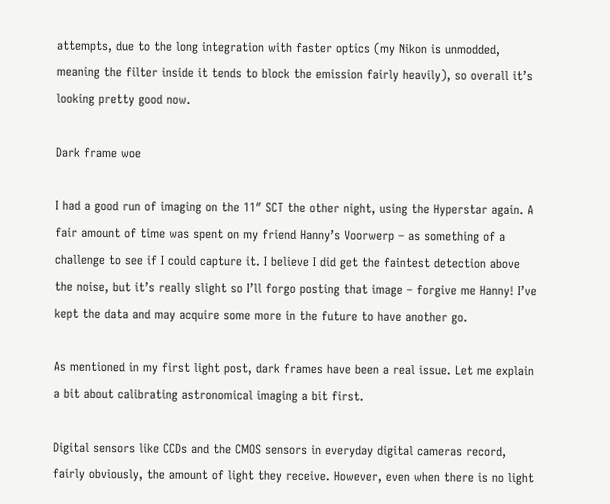attempts, due to the long integration with faster optics (my Nikon is unmodded, meaning the filter inside it tends to block the emission fairly heavily), so overall it’s looking pretty good now.

Dark frame woe

I had a good run of imaging on the 11″ SCT the other night, using the Hyperstar again. A fair amount of time was spent on my friend Hanny’s Voorwerp – as something of a challenge to see if I could capture it. I believe I did get the faintest detection above the noise, but it’s really slight so I’ll forgo posting that image – forgive me Hanny! I’ve kept the data and may acquire some more in the future to have another go.

As mentioned in my first light post, dark frames have been a real issue. Let me explain a bit about calibrating astronomical imaging a bit first.

Digital sensors like CCDs and the CMOS sensors in everyday digital cameras record, fairly obviously, the amount of light they receive. However, even when there is no light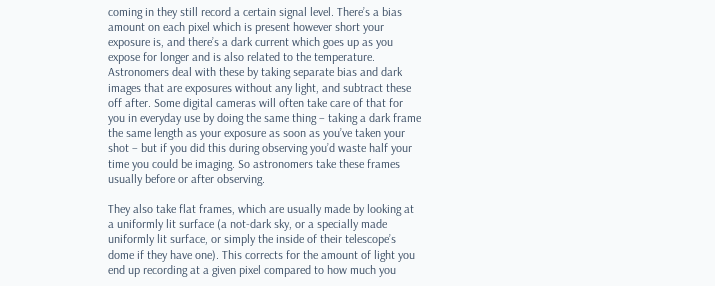coming in they still record a certain signal level. There’s a bias amount on each pixel which is present however short your exposure is, and there’s a dark current which goes up as you expose for longer and is also related to the temperature. Astronomers deal with these by taking separate bias and dark images that are exposures without any light, and subtract these off after. Some digital cameras will often take care of that for you in everyday use by doing the same thing – taking a dark frame the same length as your exposure as soon as you’ve taken your shot – but if you did this during observing you’d waste half your time you could be imaging. So astronomers take these frames usually before or after observing.

They also take flat frames, which are usually made by looking at a uniformly lit surface (a not-dark sky, or a specially made uniformly lit surface, or simply the inside of their telescope’s dome if they have one). This corrects for the amount of light you end up recording at a given pixel compared to how much you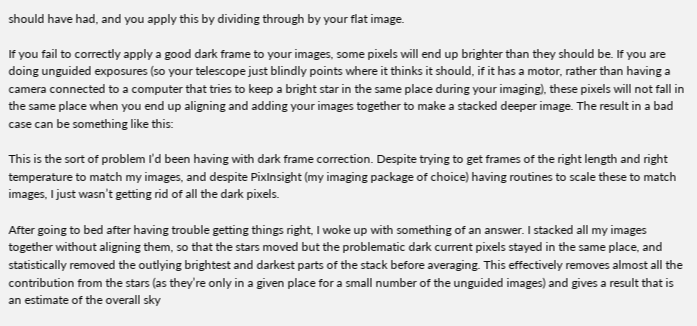should have had, and you apply this by dividing through by your flat image.

If you fail to correctly apply a good dark frame to your images, some pixels will end up brighter than they should be. If you are doing unguided exposures (so your telescope just blindly points where it thinks it should, if it has a motor, rather than having a camera connected to a computer that tries to keep a bright star in the same place during your imaging), these pixels will not fall in the same place when you end up aligning and adding your images together to make a stacked deeper image. The result in a bad case can be something like this:

This is the sort of problem I’d been having with dark frame correction. Despite trying to get frames of the right length and right temperature to match my images, and despite PixInsight (my imaging package of choice) having routines to scale these to match images, I just wasn’t getting rid of all the dark pixels.

After going to bed after having trouble getting things right, I woke up with something of an answer. I stacked all my images together without aligning them, so that the stars moved but the problematic dark current pixels stayed in the same place, and statistically removed the outlying brightest and darkest parts of the stack before averaging. This effectively removes almost all the contribution from the stars (as they’re only in a given place for a small number of the unguided images) and gives a result that is an estimate of the overall sky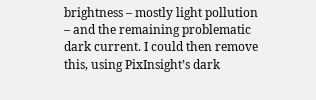brightness – mostly light pollution – and the remaining problematic dark current. I could then remove this, using PixInsight’s dark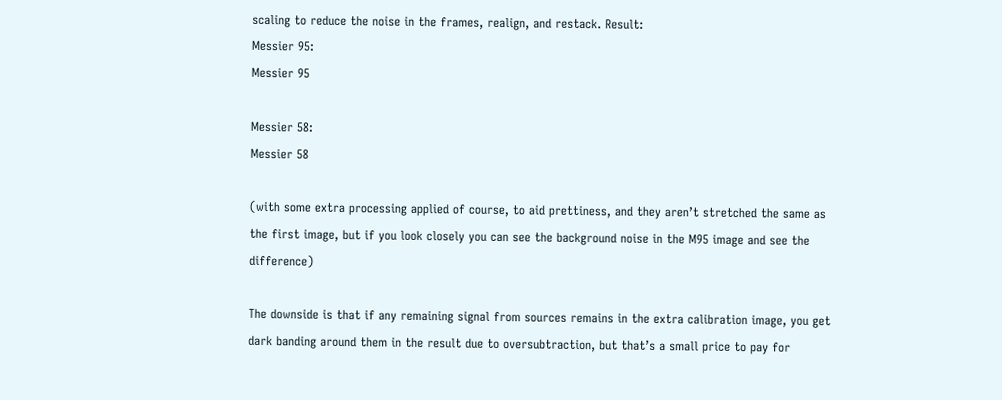scaling to reduce the noise in the frames, realign, and restack. Result:
Messier 95:
Messier 95

Messier 58:
Messier 58

(with some extra processing applied of course, to aid prettiness, and they aren’t stretched the same as the first image, but if you look closely you can see the background noise in the M95 image and see the difference)

The downside is that if any remaining signal from sources remains in the extra calibration image, you get dark banding around them in the result due to oversubtraction, but that’s a small price to pay for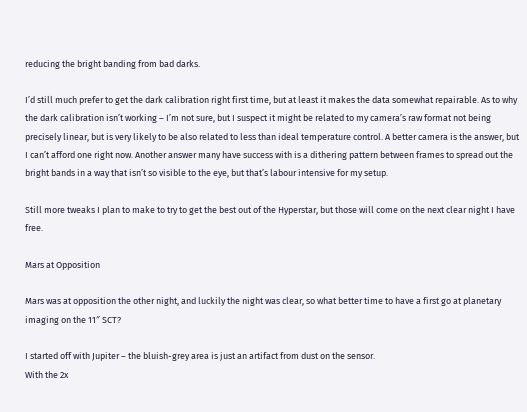reducing the bright banding from bad darks.

I’d still much prefer to get the dark calibration right first time, but at least it makes the data somewhat repairable. As to why the dark calibration isn’t working – I’m not sure, but I suspect it might be related to my camera’s raw format not being precisely linear, but is very likely to be also related to less than ideal temperature control. A better camera is the answer, but I can’t afford one right now. Another answer many have success with is a dithering pattern between frames to spread out the bright bands in a way that isn’t so visible to the eye, but that’s labour intensive for my setup.

Still more tweaks I plan to make to try to get the best out of the Hyperstar, but those will come on the next clear night I have free.

Mars at Opposition

Mars was at opposition the other night, and luckily the night was clear, so what better time to have a first go at planetary imaging on the 11″ SCT?

I started off with Jupiter – the bluish-grey area is just an artifact from dust on the sensor.
With the 2x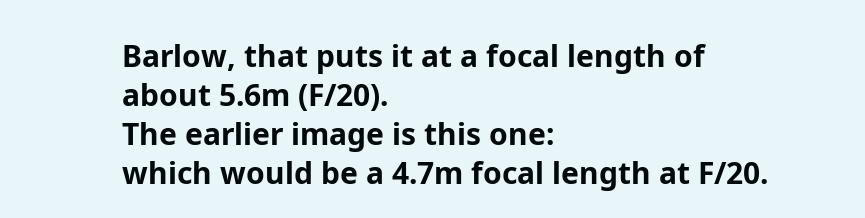Barlow, that puts it at a focal length of about 5.6m (F/20).
The earlier image is this one:
which would be a 4.7m focal length at F/20.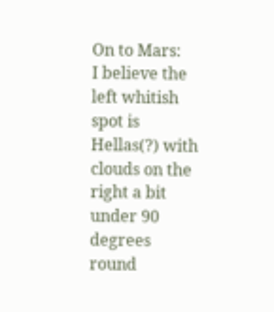On to Mars:
I believe the left whitish spot is Hellas(?) with clouds on the right a bit under 90 degrees round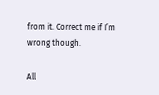from it. Correct me if I’m wrong though.

All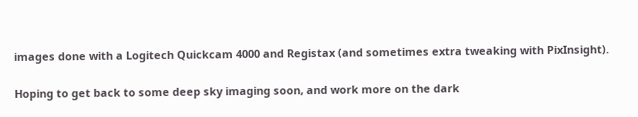images done with a Logitech Quickcam 4000 and Registax (and sometimes extra tweaking with PixInsight).

Hoping to get back to some deep sky imaging soon, and work more on the dark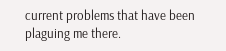current problems that have been plaguing me there.